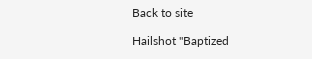Back to site

Hailshot "Baptized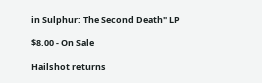in Sulphur: The Second Death" LP

$8.00 - On Sale

Hailshot returns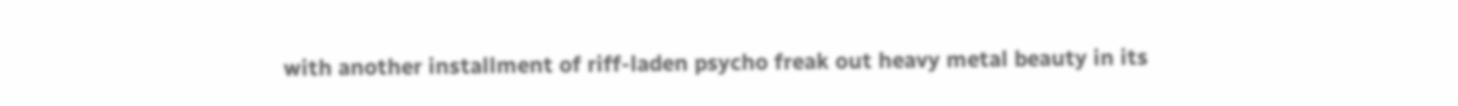with another installment of riff-laden psycho freak out heavy metal beauty in its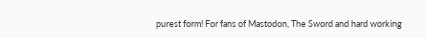purest form! For fans of Mastodon, The Sword and hard working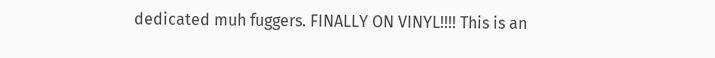dedicated muh fuggers. FINALLY ON VINYL!!!! This is an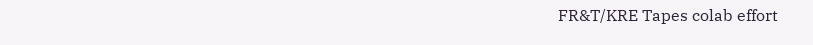FR&T/KRE Tapes colab effort